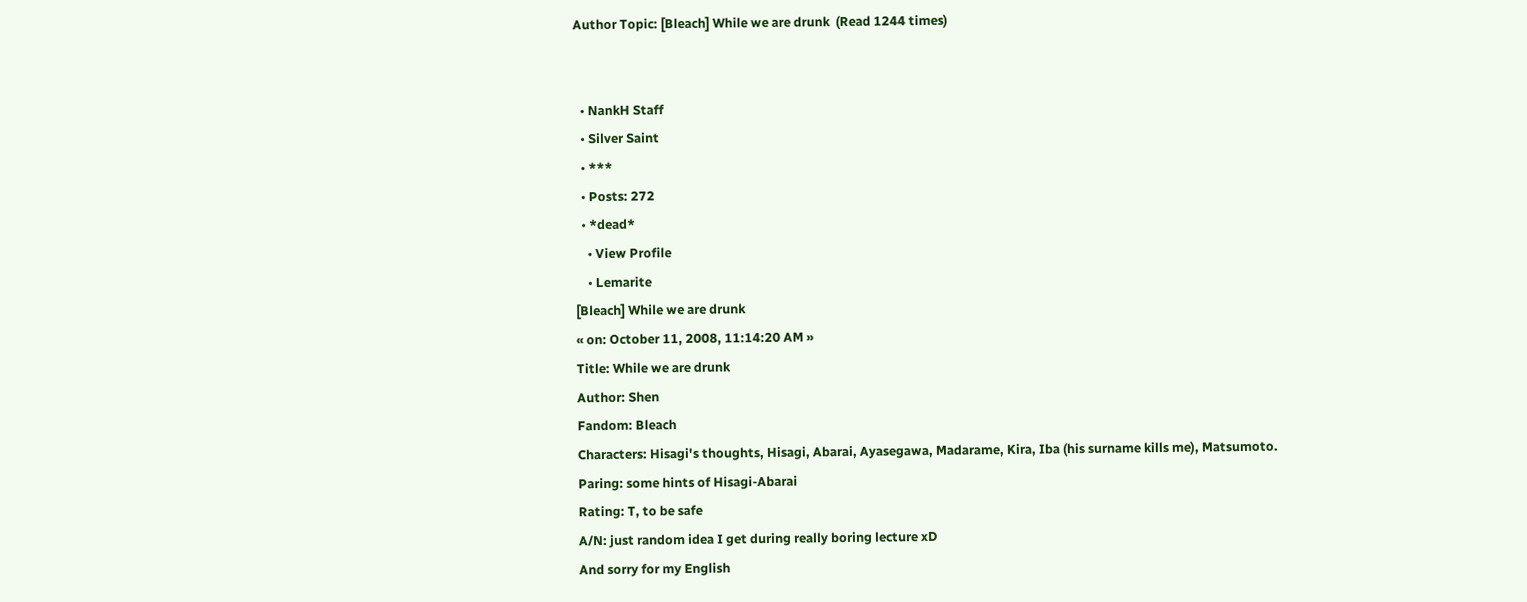Author Topic: [Bleach] While we are drunk  (Read 1244 times)


  • NankH Staff
  • Silver Saint
  • ***
  • Posts: 272
  • *dead*
    • View Profile
    • Lemarite
[Bleach] While we are drunk
« on: October 11, 2008, 11:14:20 AM »
Title: While we are drunk
Author: Shen
Fandom: Bleach
Characters: Hisagi's thoughts, Hisagi, Abarai, Ayasegawa, Madarame, Kira, Iba (his surname kills me), Matsumoto.
Paring: some hints of Hisagi-Abarai
Rating: T, to be safe
A/N: just random idea I get during really boring lecture xD
And sorry for my English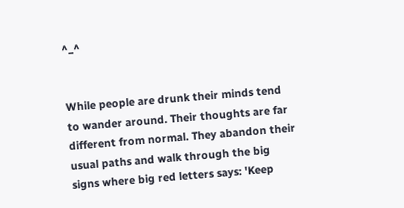^_^


While people are drunk their minds tend to wander around. Their thoughts are far different from normal. They abandon their usual paths and walk through the big signs where big red letters says: 'Keep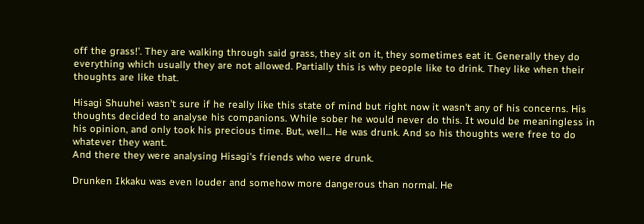off the grass!'. They are walking through said grass, they sit on it, they sometimes eat it. Generally they do everything which usually they are not allowed. Partially this is why people like to drink. They like when their thoughts are like that.

Hisagi Shuuhei wasn't sure if he really like this state of mind but right now it wasn't any of his concerns. His thoughts decided to analyse his companions. While sober he would never do this. It would be meaningless in his opinion, and only took his precious time. But, well... He was drunk. And so his thoughts were free to do whatever they want.
And there they were analysing Hisagi's friends who were drunk.

Drunken Ikkaku was even louder and somehow more dangerous than normal. He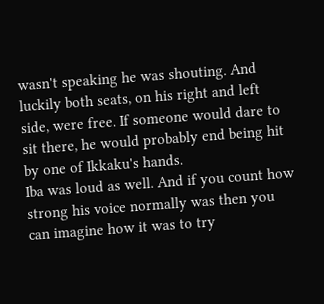wasn't speaking he was shouting. And luckily both seats, on his right and left side, were free. If someone would dare to sit there, he would probably end being hit by one of Ikkaku's hands.
Iba was loud as well. And if you count how strong his voice normally was then you can imagine how it was to try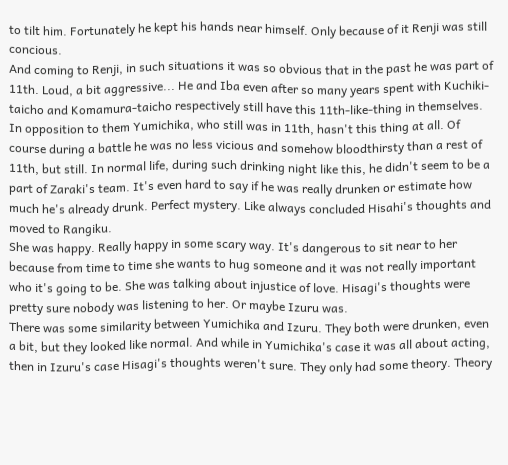to tilt him. Fortunately he kept his hands near himself. Only because of it Renji was still concious.
And coming to Renji, in such situations it was so obvious that in the past he was part of 11th. Loud, a bit aggressive... He and Iba even after so many years spent with Kuchiki-taicho and Komamura-taicho respectively still have this 11th-like-thing in themselves.
In opposition to them Yumichika, who still was in 11th, hasn't this thing at all. Of course during a battle he was no less vicious and somehow bloodthirsty than a rest of 11th, but still. In normal life, during such drinking night like this, he didn't seem to be a part of Zaraki's team. It's even hard to say if he was really drunken or estimate how much he's already drunk. Perfect mystery. Like always concluded Hisahi's thoughts and moved to Rangiku.
She was happy. Really happy in some scary way. It's dangerous to sit near to her because from time to time she wants to hug someone and it was not really important who it's going to be. She was talking about injustice of love. Hisagi's thoughts were pretty sure nobody was listening to her. Or maybe Izuru was.
There was some similarity between Yumichika and Izuru. They both were drunken, even a bit, but they looked like normal. And while in Yumichika's case it was all about acting, then in Izuru's case Hisagi's thoughts weren't sure. They only had some theory. Theory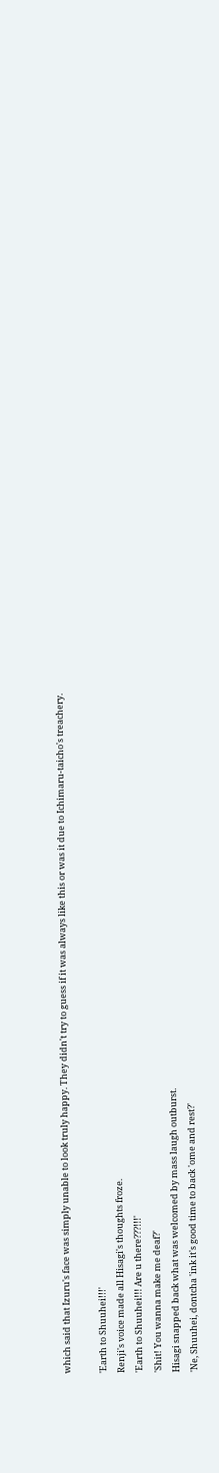which said that Izuru's face was simply unable to look truly happy. They didn't try to guess if it was always like this or was it due to Ichimaru-taicho's treachery.

'Earth to Shuuhei!!!'
Renji's voice made all Hisagi's thoughts froze.
'Earth to Shuuhei!!! Are u there???!!!'
'Shit! You wanna make me deaf?'
Hisagi snapped back what was welcomed by mass laugh outburst.
'Ne, Shuuhei, dontcha 'ink it's good time to back 'ome and rest?'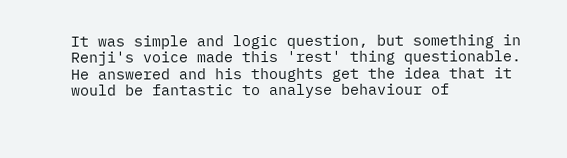It was simple and logic question, but something in Renji's voice made this 'rest' thing questionable.
He answered and his thoughts get the idea that it would be fantastic to analyse behaviour of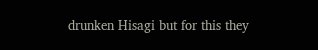drunken Hisagi but for this they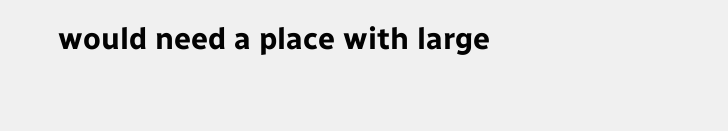would need a place with large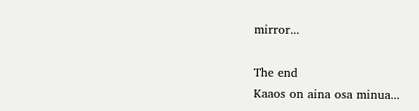mirror...

The end
Kaaos on aina osa minua...